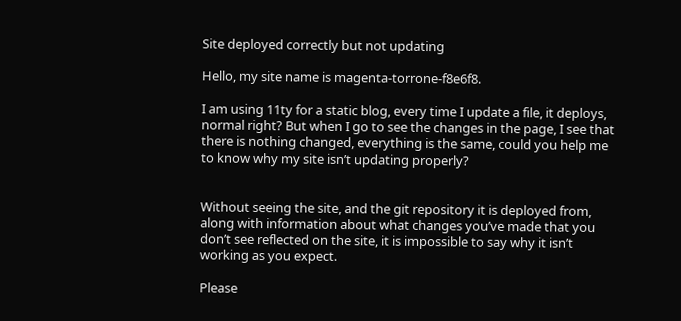Site deployed correctly but not updating

Hello, my site name is magenta-torrone-f8e6f8.

I am using 11ty for a static blog, every time I update a file, it deploys, normal right? But when I go to see the changes in the page, I see that there is nothing changed, everything is the same, could you help me to know why my site isn’t updating properly?


Without seeing the site, and the git repository it is deployed from, along with information about what changes you’ve made that you don’t see reflected on the site, it is impossible to say why it isn’t working as you expect.

Please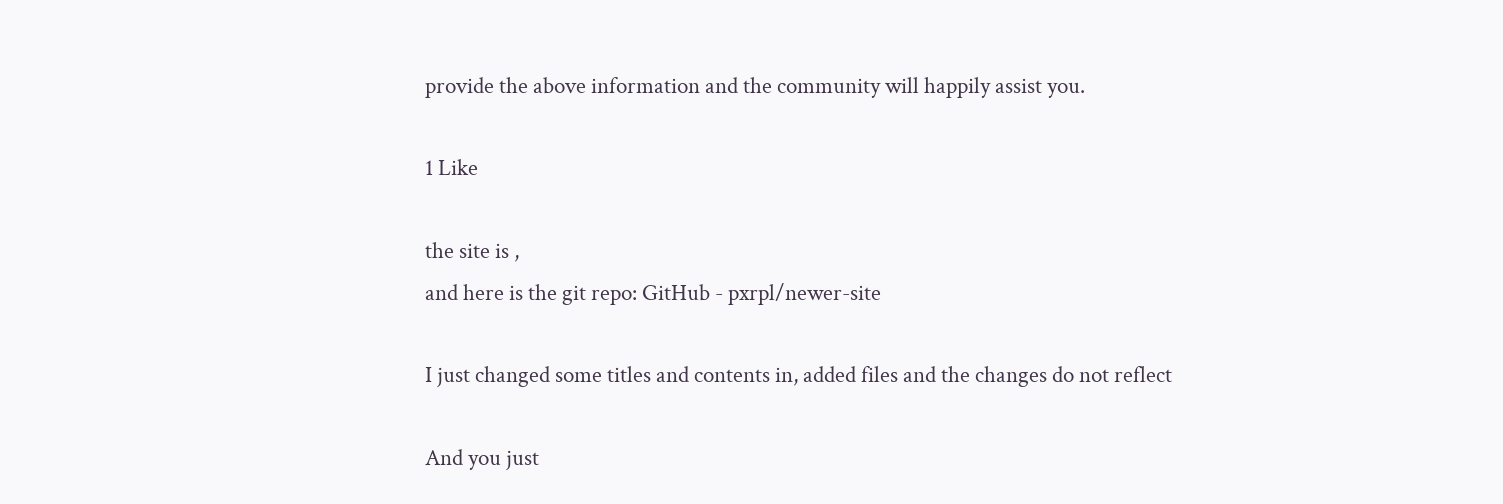provide the above information and the community will happily assist you.

1 Like

the site is ,
and here is the git repo: GitHub - pxrpl/newer-site

I just changed some titles and contents in, added files and the changes do not reflect

And you just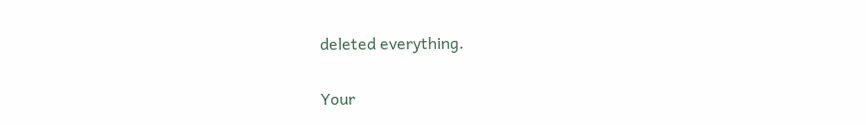deleted everything.

Your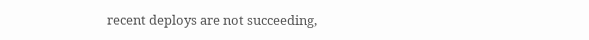recent deploys are not succeeding,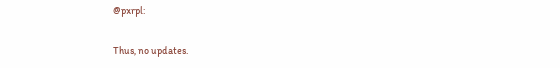@pxrpl:

Thus, no updates.